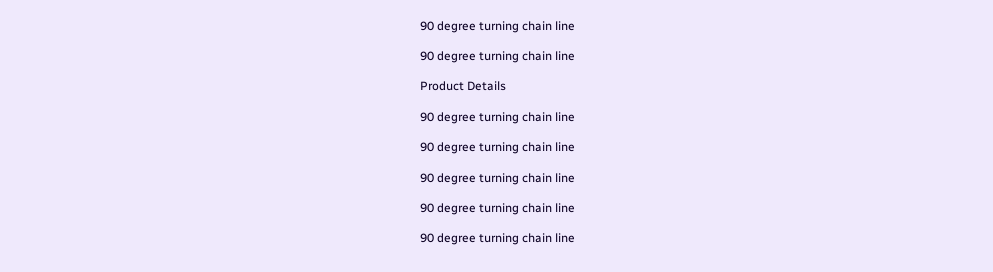90 degree turning chain line

90 degree turning chain line

Product Details

90 degree turning chain line

90 degree turning chain line

90 degree turning chain line

90 degree turning chain line

90 degree turning chain line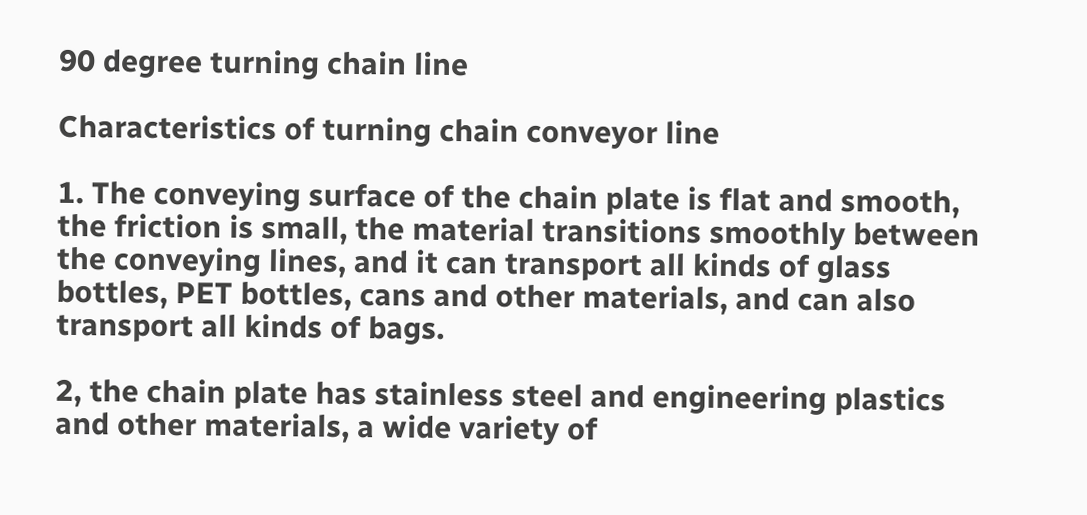90 degree turning chain line

Characteristics of turning chain conveyor line

1. The conveying surface of the chain plate is flat and smooth, the friction is small, the material transitions smoothly between the conveying lines, and it can transport all kinds of glass bottles, PET bottles, cans and other materials, and can also transport all kinds of bags.

2, the chain plate has stainless steel and engineering plastics and other materials, a wide variety of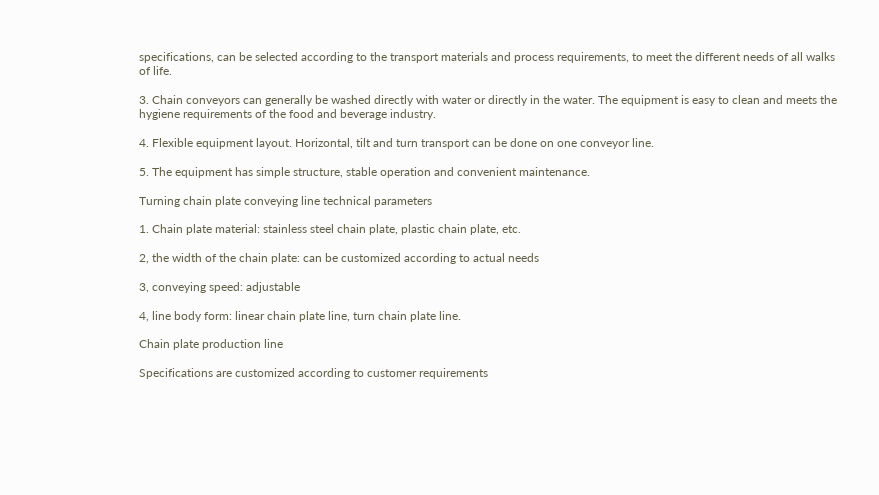specifications, can be selected according to the transport materials and process requirements, to meet the different needs of all walks of life.

3. Chain conveyors can generally be washed directly with water or directly in the water. The equipment is easy to clean and meets the hygiene requirements of the food and beverage industry.

4. Flexible equipment layout. Horizontal, tilt and turn transport can be done on one conveyor line.

5. The equipment has simple structure, stable operation and convenient maintenance.

Turning chain plate conveying line technical parameters

1. Chain plate material: stainless steel chain plate, plastic chain plate, etc.

2, the width of the chain plate: can be customized according to actual needs

3, conveying speed: adjustable

4, line body form: linear chain plate line, turn chain plate line.

Chain plate production line

Specifications are customized according to customer requirements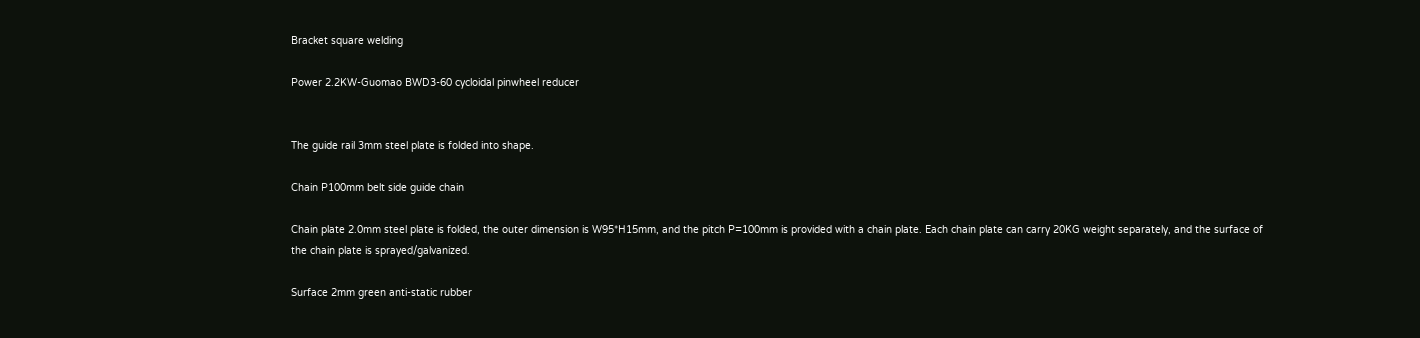Bracket square welding

Power 2.2KW-Guomao BWD3-60 cycloidal pinwheel reducer


The guide rail 3mm steel plate is folded into shape.

Chain P100mm belt side guide chain

Chain plate 2.0mm steel plate is folded, the outer dimension is W95*H15mm, and the pitch P=100mm is provided with a chain plate. Each chain plate can carry 20KG weight separately, and the surface of the chain plate is sprayed/galvanized.

Surface 2mm green anti-static rubber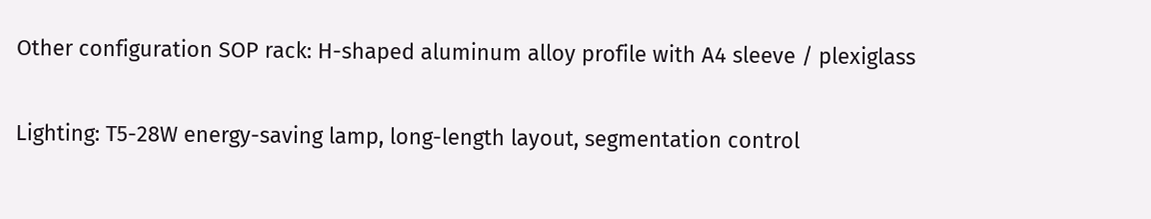Other configuration SOP rack: H-shaped aluminum alloy profile with A4 sleeve / plexiglass

Lighting: T5-28W energy-saving lamp, long-length layout, segmentation control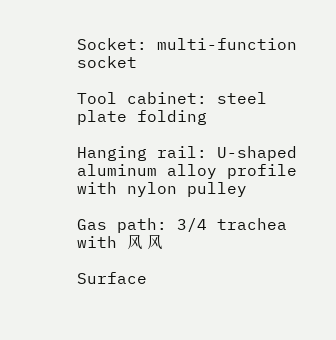Socket: multi-function socket

Tool cabinet: steel plate folding

Hanging rail: U-shaped aluminum alloy profile with nylon pulley

Gas path: 3/4 trachea with 风 风

Surface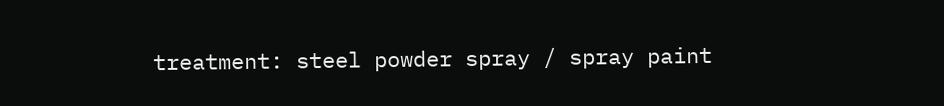treatment: steel powder spray / spray paint